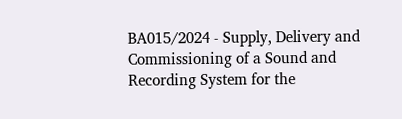BA015/2024 - Supply, Delivery and Commissioning of a Sound and Recording System for the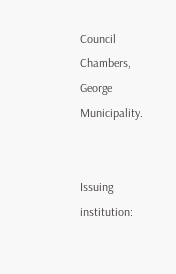Council Chambers, George Municipality.


Issuing institution: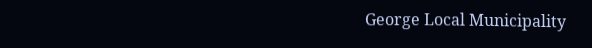George Local Municipality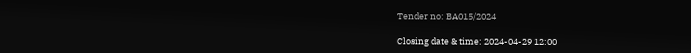Tender no: BA015/2024

Closing date & time: 2024-04-29 12:00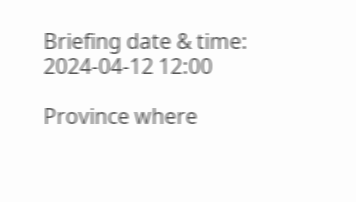Briefing date & time: 2024-04-12 12:00

Province where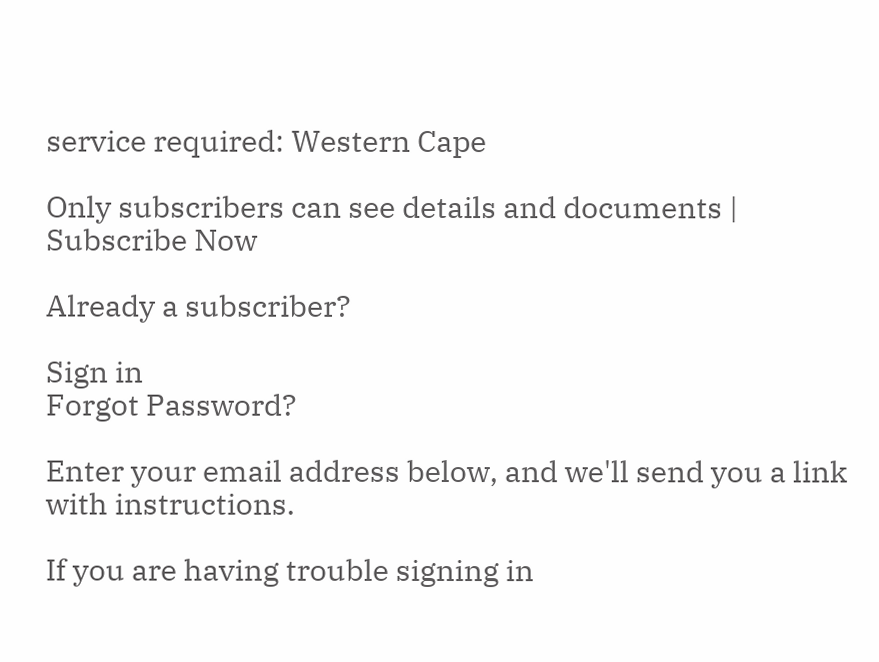service required: Western Cape

Only subscribers can see details and documents | Subscribe Now

Already a subscriber?

Sign in
Forgot Password?

Enter your email address below, and we'll send you a link with instructions.

If you are having trouble signing in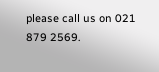please call us on 021 879 2569.